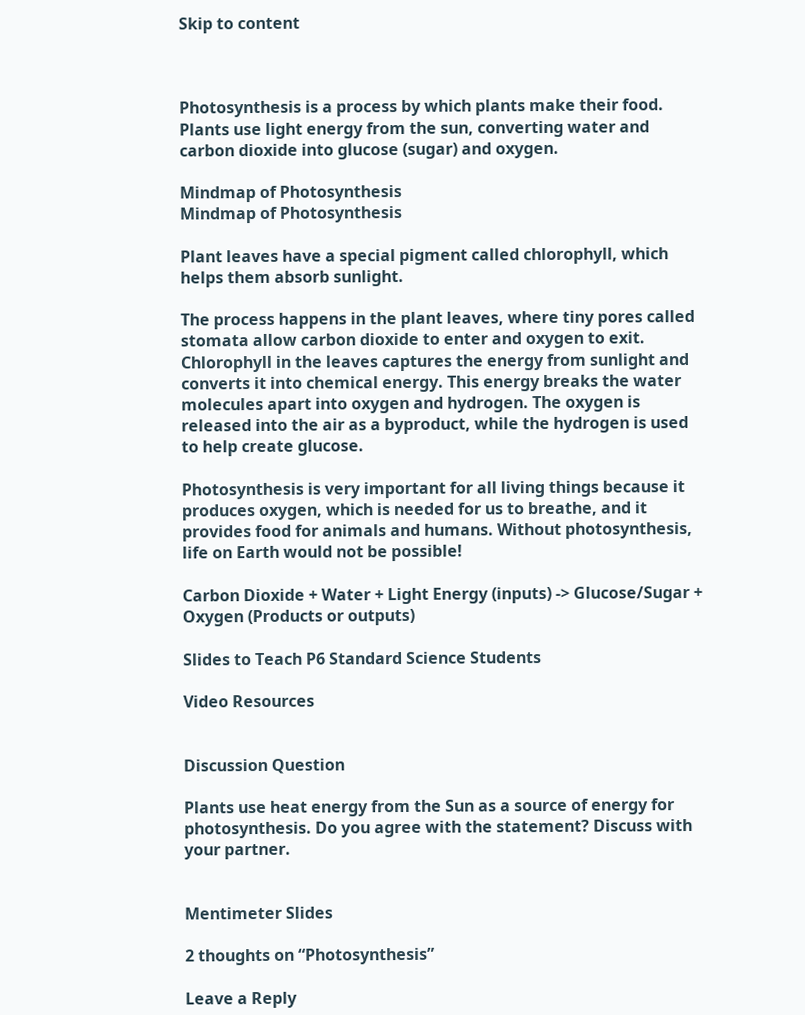Skip to content



Photosynthesis is a process by which plants make their food. Plants use light energy from the sun, converting water and carbon dioxide into glucose (sugar) and oxygen.

Mindmap of Photosynthesis
Mindmap of Photosynthesis

Plant leaves have a special pigment called chlorophyll, which helps them absorb sunlight.

The process happens in the plant leaves, where tiny pores called stomata allow carbon dioxide to enter and oxygen to exit. Chlorophyll in the leaves captures the energy from sunlight and converts it into chemical energy. This energy breaks the water molecules apart into oxygen and hydrogen. The oxygen is released into the air as a byproduct, while the hydrogen is used to help create glucose.

Photosynthesis is very important for all living things because it produces oxygen, which is needed for us to breathe, and it provides food for animals and humans. Without photosynthesis, life on Earth would not be possible!

Carbon Dioxide + Water + Light Energy (inputs) -> Glucose/Sugar + Oxygen (Products or outputs)

Slides to Teach P6 Standard Science Students

Video Resources


Discussion Question

Plants use heat energy from the Sun as a source of energy for photosynthesis. Do you agree with the statement? Discuss with your partner.


Mentimeter Slides

2 thoughts on “Photosynthesis”

Leave a Reply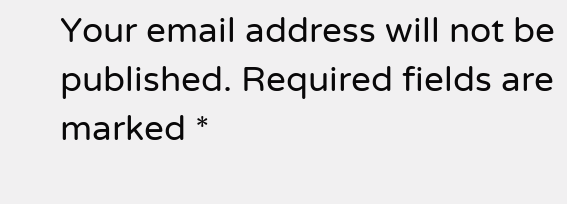Your email address will not be published. Required fields are marked *